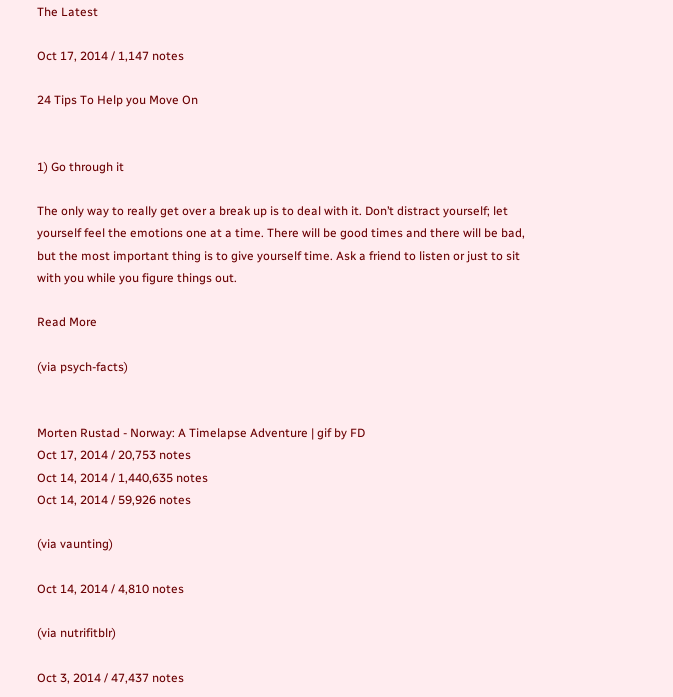The Latest

Oct 17, 2014 / 1,147 notes

24 Tips To Help you Move On


1) Go through it

The only way to really get over a break up is to deal with it. Don’t distract yourself; let yourself feel the emotions one at a time. There will be good times and there will be bad, but the most important thing is to give yourself time. Ask a friend to listen or just to sit with you while you figure things out.

Read More

(via psych-facts)


Morten Rustad - Norway: A Timelapse Adventure | gif by FD
Oct 17, 2014 / 20,753 notes
Oct 14, 2014 / 1,440,635 notes
Oct 14, 2014 / 59,926 notes

(via vaunting)

Oct 14, 2014 / 4,810 notes

(via nutrifitblr)

Oct 3, 2014 / 47,437 notes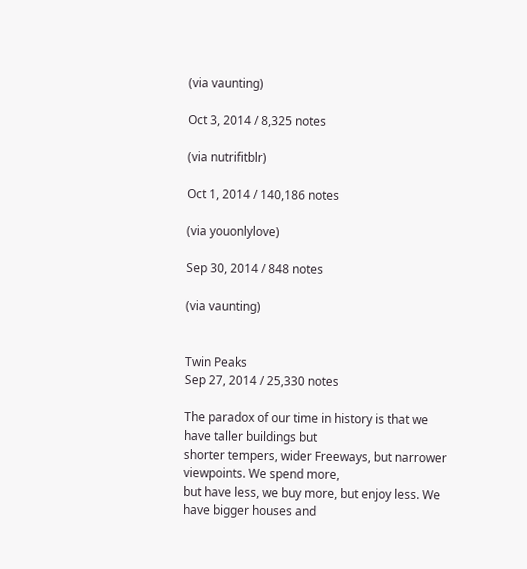(via vaunting)

Oct 3, 2014 / 8,325 notes

(via nutrifitblr)

Oct 1, 2014 / 140,186 notes

(via youonlylove)

Sep 30, 2014 / 848 notes

(via vaunting)


Twin Peaks
Sep 27, 2014 / 25,330 notes

The paradox of our time in history is that we have taller buildings but
shorter tempers, wider Freeways, but narrower viewpoints. We spend more,
but have less, we buy more, but enjoy less. We have bigger houses and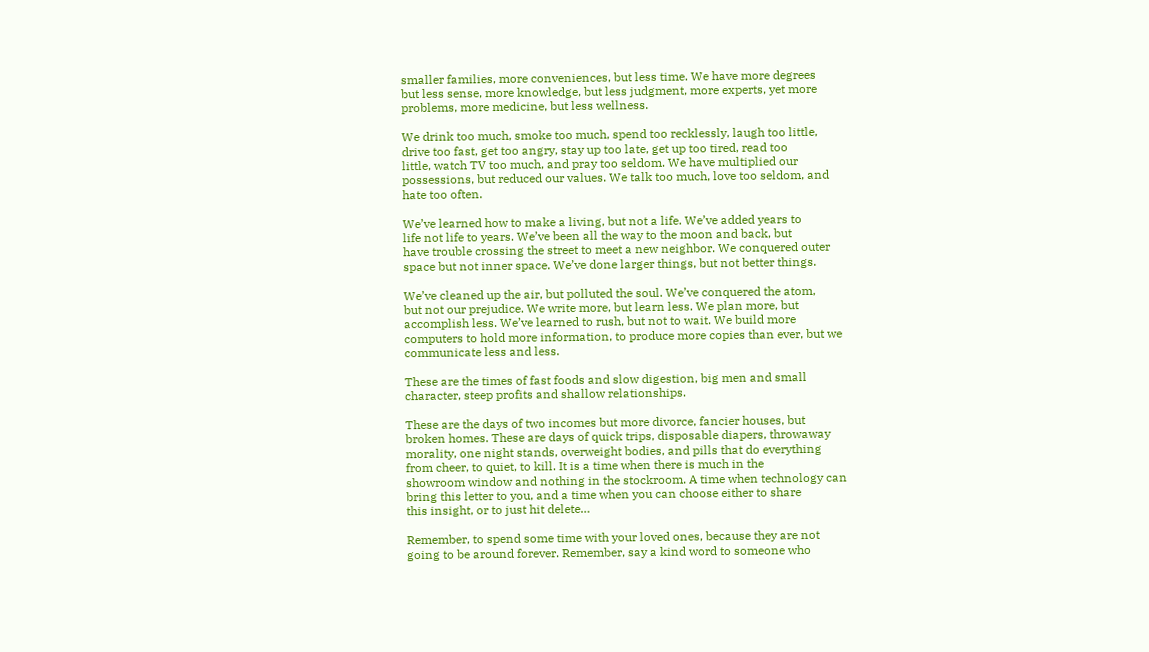smaller families, more conveniences, but less time. We have more degrees
but less sense, more knowledge, but less judgment, more experts, yet more
problems, more medicine, but less wellness.

We drink too much, smoke too much, spend too recklessly, laugh too little,
drive too fast, get too angry, stay up too late, get up too tired, read too
little, watch TV too much, and pray too seldom. We have multiplied our
possessions, but reduced our values. We talk too much, love too seldom, and
hate too often.

We’ve learned how to make a living, but not a life. We’ve added years to
life not life to years. We’ve been all the way to the moon and back, but
have trouble crossing the street to meet a new neighbor. We conquered outer
space but not inner space. We’ve done larger things, but not better things.

We’ve cleaned up the air, but polluted the soul. We’ve conquered the atom,
but not our prejudice. We write more, but learn less. We plan more, but
accomplish less. We’ve learned to rush, but not to wait. We build more
computers to hold more information, to produce more copies than ever, but we
communicate less and less.

These are the times of fast foods and slow digestion, big men and small
character, steep profits and shallow relationships.

These are the days of two incomes but more divorce, fancier houses, but
broken homes. These are days of quick trips, disposable diapers, throwaway
morality, one night stands, overweight bodies, and pills that do everything
from cheer, to quiet, to kill. It is a time when there is much in the
showroom window and nothing in the stockroom. A time when technology can
bring this letter to you, and a time when you can choose either to share
this insight, or to just hit delete…

Remember, to spend some time with your loved ones, because they are not
going to be around forever. Remember, say a kind word to someone who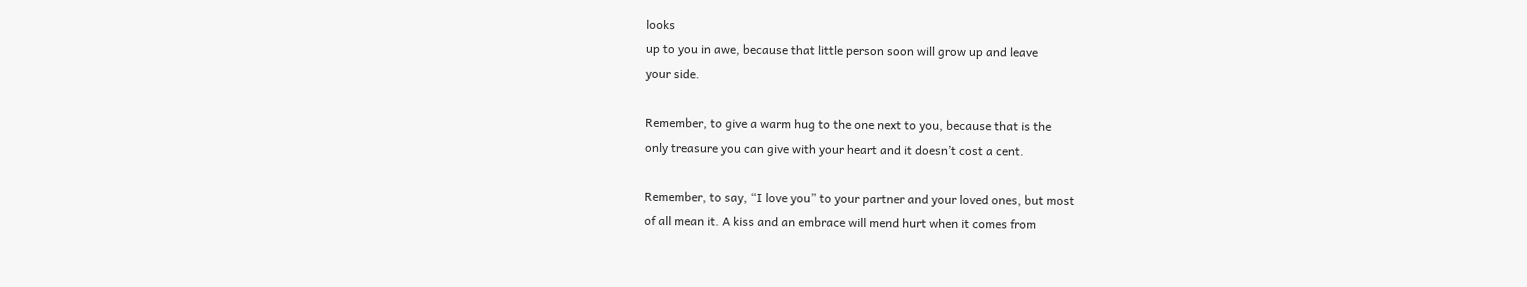looks
up to you in awe, because that little person soon will grow up and leave
your side.

Remember, to give a warm hug to the one next to you, because that is the
only treasure you can give with your heart and it doesn’t cost a cent.

Remember, to say, “I love you” to your partner and your loved ones, but most
of all mean it. A kiss and an embrace will mend hurt when it comes from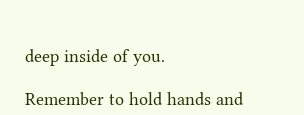deep inside of you.

Remember to hold hands and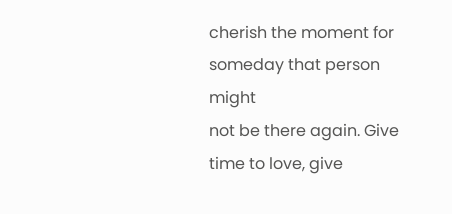cherish the moment for someday that person might
not be there again. Give time to love, give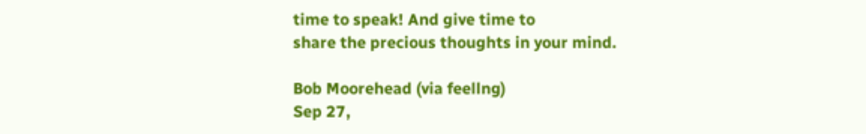time to speak! And give time to
share the precious thoughts in your mind.

Bob Moorehead (via feellng)
Sep 27,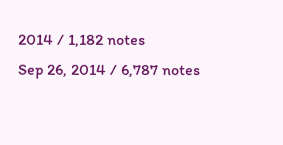2014 / 1,182 notes
Sep 26, 2014 / 6,787 notes